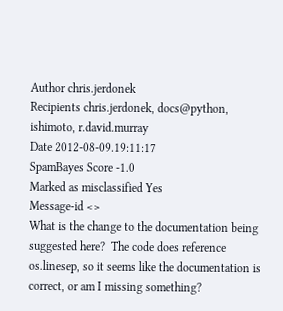Author chris.jerdonek
Recipients chris.jerdonek, docs@python, ishimoto, r.david.murray
Date 2012-08-09.19:11:17
SpamBayes Score -1.0
Marked as misclassified Yes
Message-id <>
What is the change to the documentation being suggested here?  The code does reference os.linesep, so it seems like the documentation is correct, or am I missing something?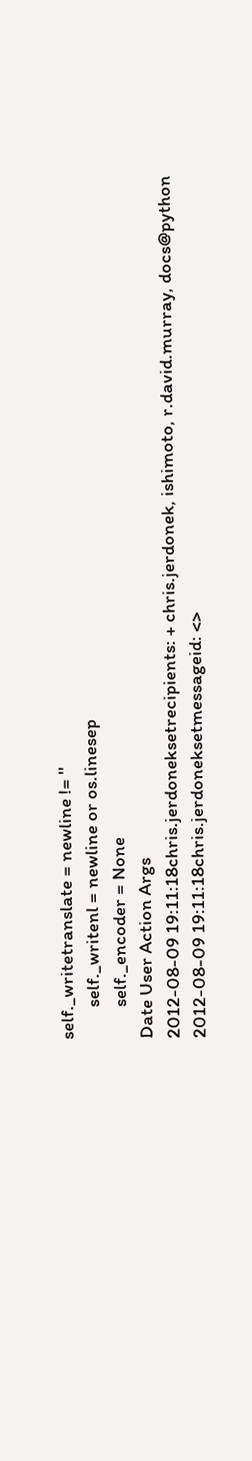self._writetranslate = newline != ''
        self._writenl = newline or os.linesep
        self._encoder = None
Date User Action Args
2012-08-09 19:11:18chris.jerdoneksetrecipients: + chris.jerdonek, ishimoto, r.david.murray, docs@python
2012-08-09 19:11:18chris.jerdoneksetmessageid: <>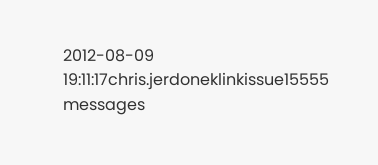2012-08-09 19:11:17chris.jerdoneklinkissue15555 messages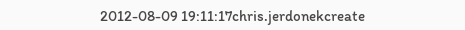2012-08-09 19:11:17chris.jerdonekcreate